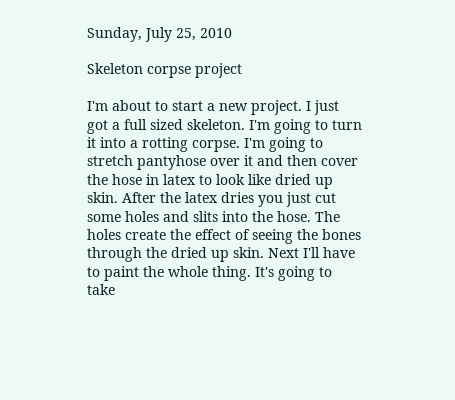Sunday, July 25, 2010

Skeleton corpse project

I'm about to start a new project. I just got a full sized skeleton. I'm going to turn it into a rotting corpse. I'm going to stretch pantyhose over it and then cover the hose in latex to look like dried up skin. After the latex dries you just cut some holes and slits into the hose. The holes create the effect of seeing the bones through the dried up skin. Next I'll have to paint the whole thing. It's going to take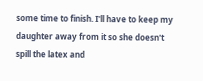some time to finish. I'll have to keep my daughter away from it so she doesn't spill the latex and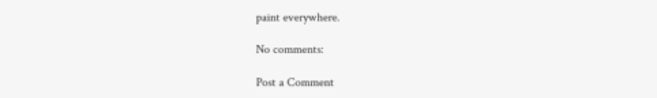paint everywhere.

No comments:

Post a Comment